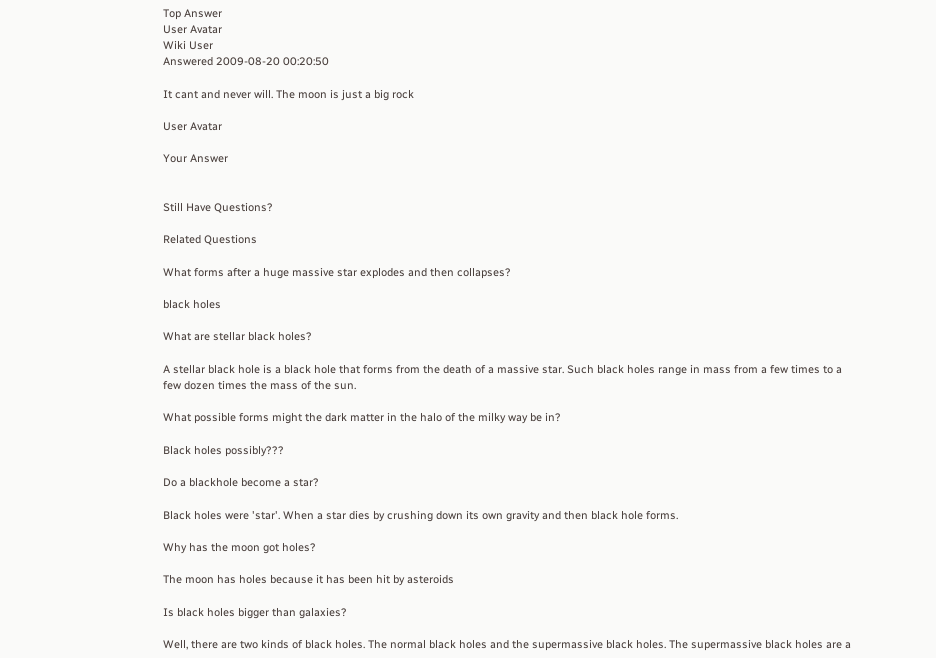Top Answer
User Avatar
Wiki User
Answered 2009-08-20 00:20:50

It cant and never will. The moon is just a big rock

User Avatar

Your Answer


Still Have Questions?

Related Questions

What forms after a huge massive star explodes and then collapses?

black holes

What are stellar black holes?

A stellar black hole is a black hole that forms from the death of a massive star. Such black holes range in mass from a few times to a few dozen times the mass of the sun.

What possible forms might the dark matter in the halo of the milky way be in?

Black holes possibly???

Do a blackhole become a star?

Black holes were 'star'. When a star dies by crushing down its own gravity and then black hole forms.

Why has the moon got holes?

The moon has holes because it has been hit by asteroids

Is black holes bigger than galaxies?

Well, there are two kinds of black holes. The normal black holes and the supermassive black holes. The supermassive black holes are a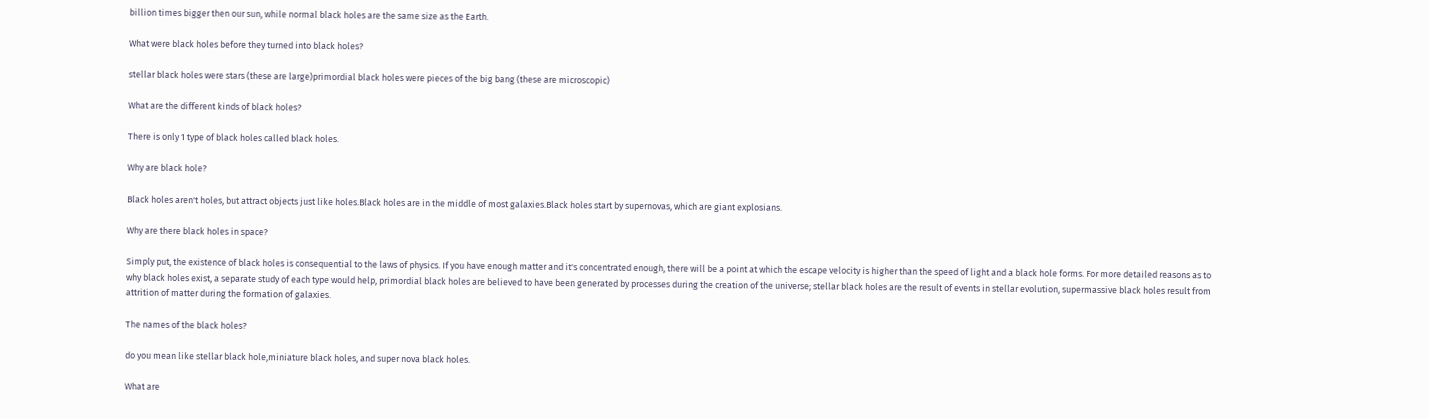billion times bigger then our sun, while normal black holes are the same size as the Earth.

What were black holes before they turned into black holes?

stellar black holes were stars (these are large)primordial black holes were pieces of the big bang (these are microscopic)

What are the different kinds of black holes?

There is only 1 type of black holes called black holes.

Why are black hole?

Black holes aren't holes, but attract objects just like holes.Black holes are in the middle of most galaxies.Black holes start by supernovas, which are giant explosians.

Why are there black holes in space?

Simply put, the existence of black holes is consequential to the laws of physics. If you have enough matter and it's concentrated enough, there will be a point at which the escape velocity is higher than the speed of light and a black hole forms. For more detailed reasons as to why black holes exist, a separate study of each type would help, primordial black holes are believed to have been generated by processes during the creation of the universe; stellar black holes are the result of events in stellar evolution, supermassive black holes result from attrition of matter during the formation of galaxies.

The names of the black holes?

do you mean like stellar black hole,miniature black holes, and super nova black holes.

What are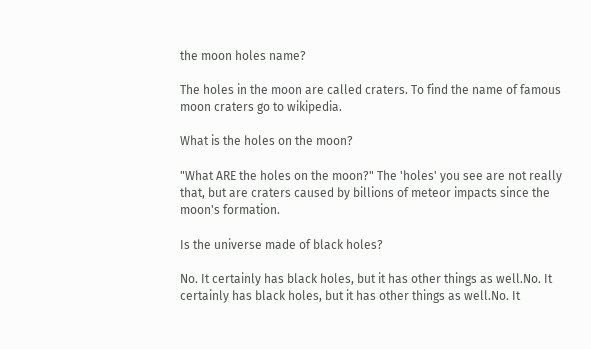the moon holes name?

The holes in the moon are called craters. To find the name of famous moon craters go to wikipedia.

What is the holes on the moon?

"What ARE the holes on the moon?" The 'holes' you see are not really that, but are craters caused by billions of meteor impacts since the moon's formation.

Is the universe made of black holes?

No. It certainly has black holes, but it has other things as well.No. It certainly has black holes, but it has other things as well.No. It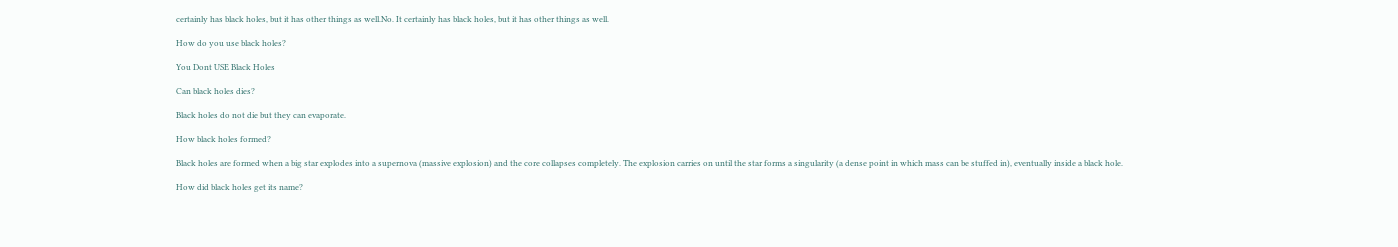certainly has black holes, but it has other things as well.No. It certainly has black holes, but it has other things as well.

How do you use black holes?

You Dont USE Black Holes

Can black holes dies?

Black holes do not die but they can evaporate.

How black holes formed?

Black holes are formed when a big star explodes into a supernova (massive explosion) and the core collapses completely. The explosion carries on until the star forms a singularity (a dense point in which mass can be stuffed in), eventually inside a black hole.

How did black holes get its name?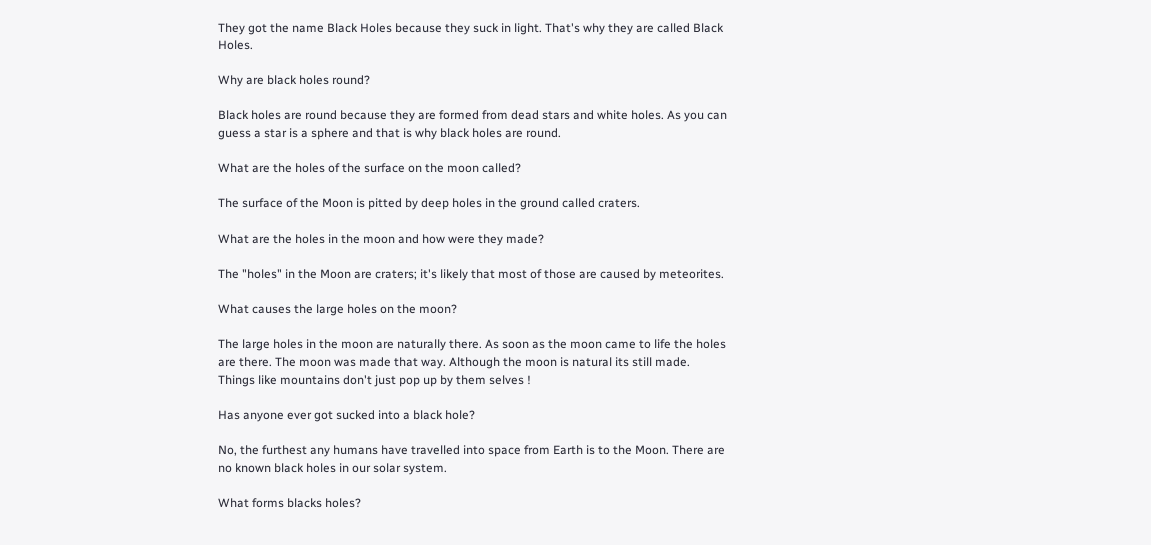They got the name Black Holes because they suck in light. That's why they are called Black Holes.

Why are black holes round?

Black holes are round because they are formed from dead stars and white holes. As you can guess a star is a sphere and that is why black holes are round.

What are the holes of the surface on the moon called?

The surface of the Moon is pitted by deep holes in the ground called craters.

What are the holes in the moon and how were they made?

The "holes" in the Moon are craters; it's likely that most of those are caused by meteorites.

What causes the large holes on the moon?

The large holes in the moon are naturally there. As soon as the moon came to life the holes are there. The moon was made that way. Although the moon is natural its still made. Things like mountains don't just pop up by them selves !

Has anyone ever got sucked into a black hole?

No, the furthest any humans have travelled into space from Earth is to the Moon. There are no known black holes in our solar system.

What forms blacks holes?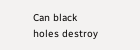Can black holes destroy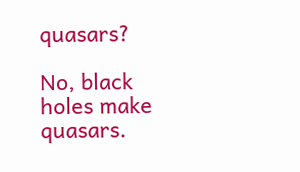quasars?

No, black holes make quasars.